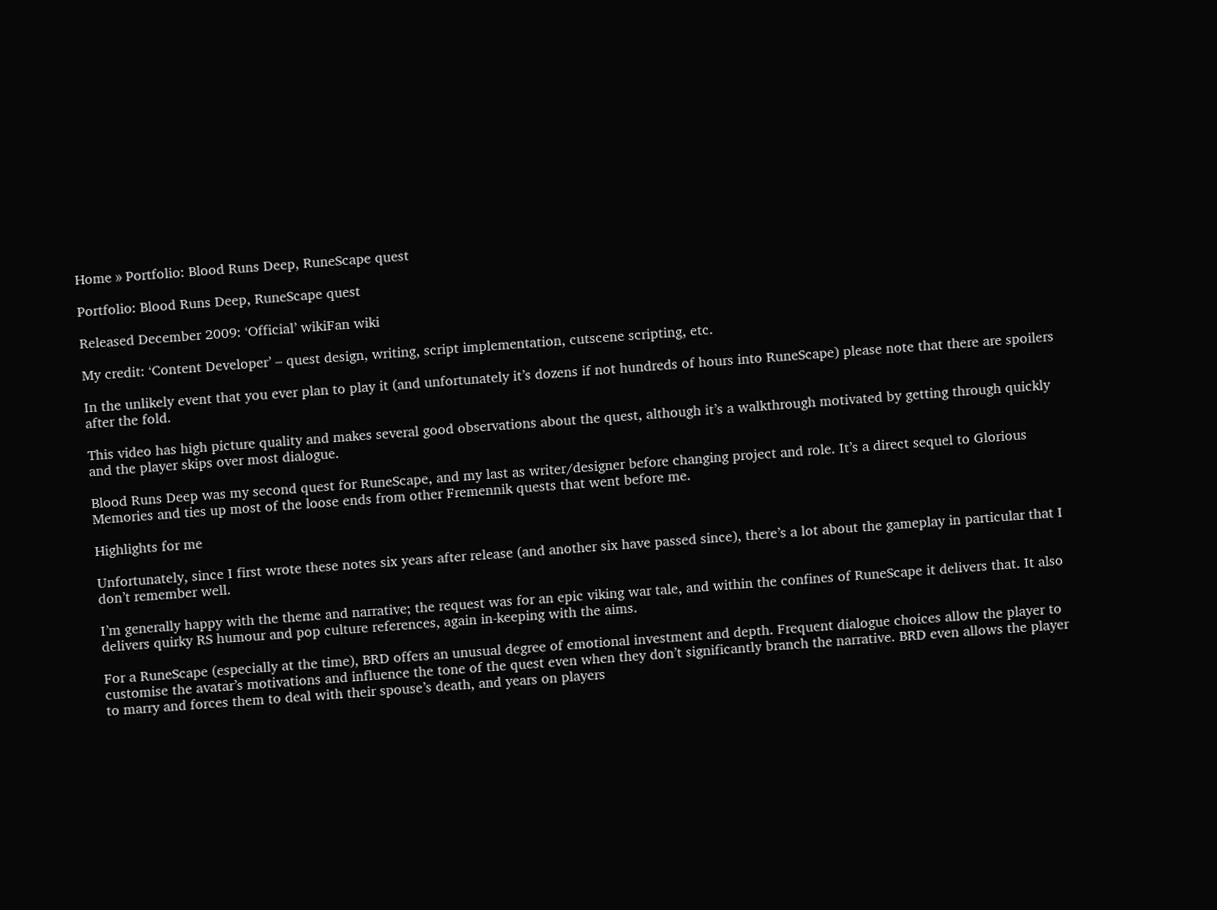Home » Portfolio: Blood Runs Deep, RuneScape quest

Portfolio: Blood Runs Deep, RuneScape quest

Released December 2009: ‘Official’ wikiFan wiki

My credit: ‘Content Developer’ – quest design, writing, script implementation, cutscene scripting, etc.

In the unlikely event that you ever plan to play it (and unfortunately it’s dozens if not hundreds of hours into RuneScape) please note that there are spoilers after the fold.

This video has high picture quality and makes several good observations about the quest, although it’s a walkthrough motivated by getting through quickly and the player skips over most dialogue.

Blood Runs Deep was my second quest for RuneScape, and my last as writer/designer before changing project and role. It’s a direct sequel to Glorious Memories and ties up most of the loose ends from other Fremennik quests that went before me.

Highlights for me

Unfortunately, since I first wrote these notes six years after release (and another six have passed since), there’s a lot about the gameplay in particular that I don’t remember well.

I’m generally happy with the theme and narrative; the request was for an epic viking war tale, and within the confines of RuneScape it delivers that. It also delivers quirky RS humour and pop culture references, again in-keeping with the aims.

For a RuneScape (especially at the time), BRD offers an unusual degree of emotional investment and depth. Frequent dialogue choices allow the player to customise the avatar’s motivations and influence the tone of the quest even when they don’t significantly branch the narrative. BRD even allows the player to marry and forces them to deal with their spouse’s death, and years on players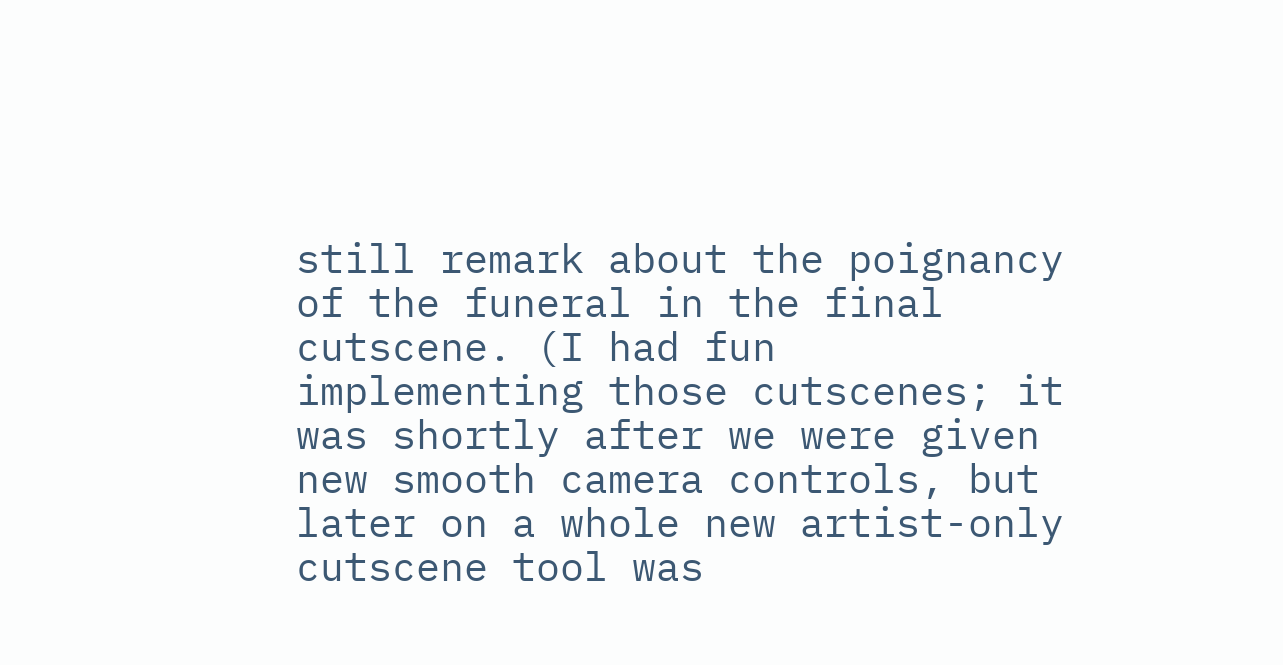still remark about the poignancy of the funeral in the final cutscene. (I had fun implementing those cutscenes; it was shortly after we were given new smooth camera controls, but later on a whole new artist-only cutscene tool was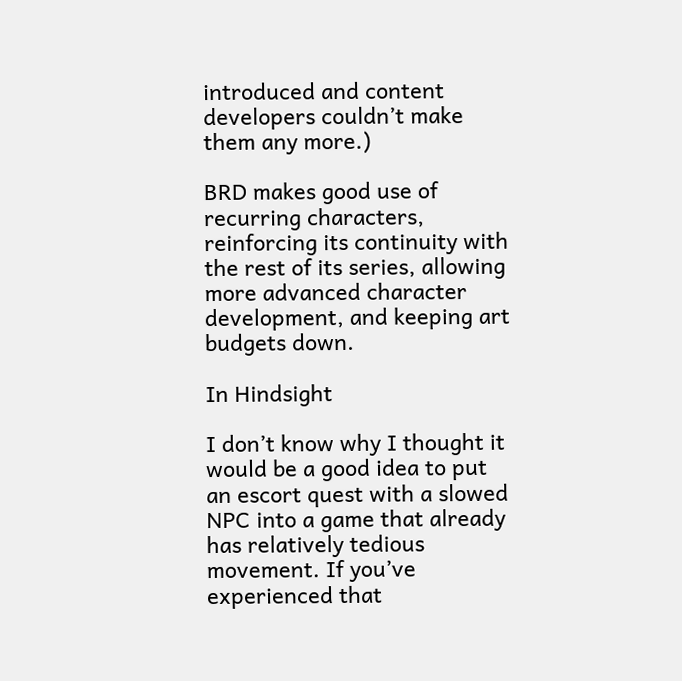introduced and content developers couldn’t make them any more.)

BRD makes good use of recurring characters, reinforcing its continuity with the rest of its series, allowing more advanced character development, and keeping art budgets down.

In Hindsight

I don’t know why I thought it would be a good idea to put an escort quest with a slowed NPC into a game that already has relatively tedious movement. If you’ve experienced that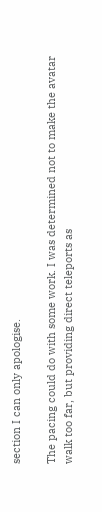section I can only apologise.

The pacing could do with some work. I was determined not to make the avatar walk too far, but providing direct teleports as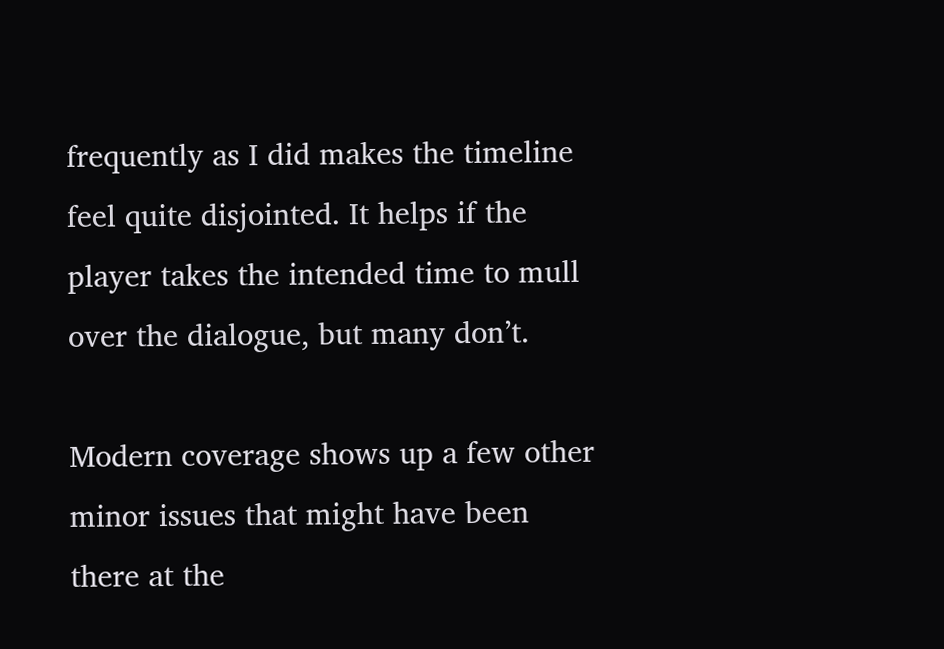frequently as I did makes the timeline feel quite disjointed. It helps if the player takes the intended time to mull over the dialogue, but many don’t.

Modern coverage shows up a few other minor issues that might have been there at the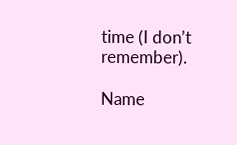time (I don’t remember).

Name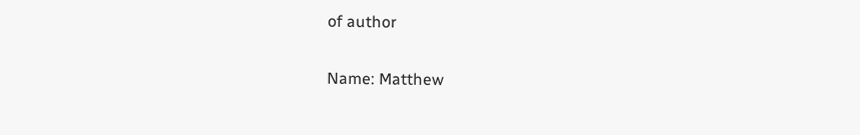of author

Name: Matthew